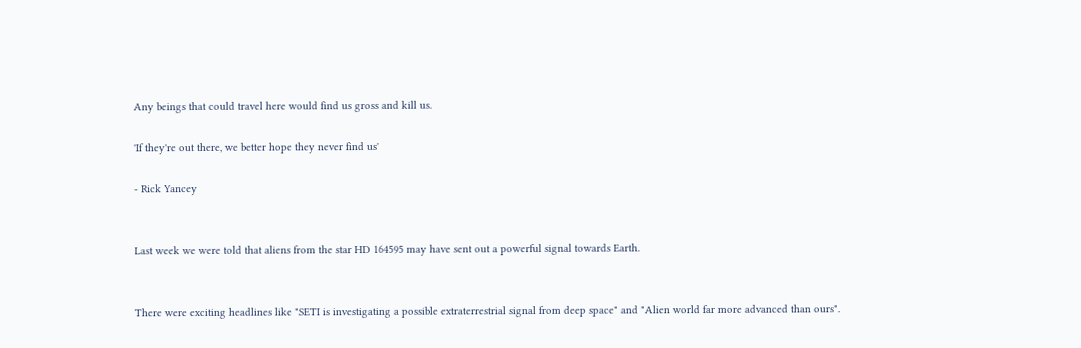Any beings that could travel here would find us gross and kill us.

'If they're out there, we better hope they never find us'

- Rick Yancey


Last week we were told that aliens from the star HD 164595 may have sent out a powerful signal towards Earth.


There were exciting headlines like "SETI is investigating a possible extraterrestrial signal from deep space" and "Alien world far more advanced than ours".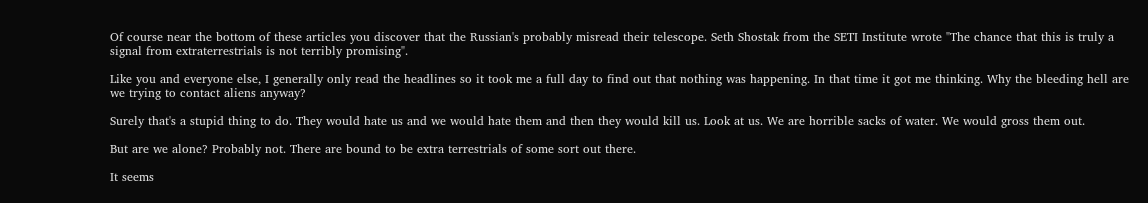Of course near the bottom of these articles you discover that the Russian's probably misread their telescope. Seth Shostak from the SETI Institute wrote "The chance that this is truly a signal from extraterrestrials is not terribly promising".

Like you and everyone else, I generally only read the headlines so it took me a full day to find out that nothing was happening. In that time it got me thinking. Why the bleeding hell are we trying to contact aliens anyway?

Surely that's a stupid thing to do. They would hate us and we would hate them and then they would kill us. Look at us. We are horrible sacks of water. We would gross them out.

But are we alone? Probably not. There are bound to be extra terrestrials of some sort out there.

It seems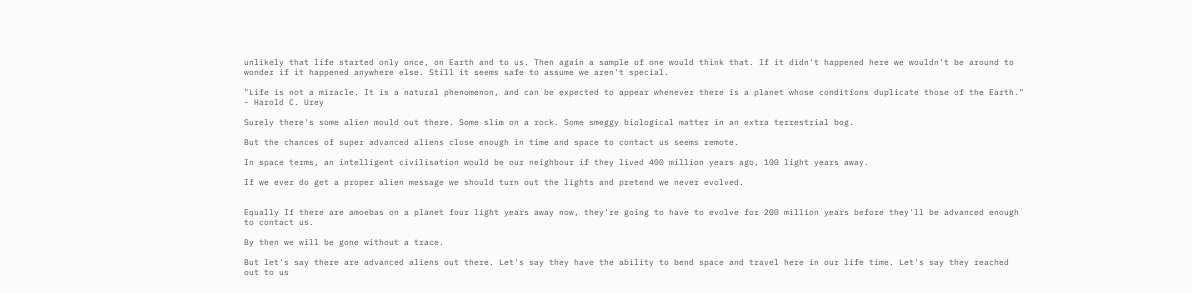unlikely that life started only once, on Earth and to us. Then again a sample of one would think that. If it didn't happened here we wouldn't be around to wonder if it happened anywhere else. Still it seems safe to assume we aren't special.

"Life is not a miracle. It is a natural phenomenon, and can be expected to appear whenever there is a planet whose conditions duplicate those of the Earth." - Harold C. Urey

Surely there's some alien mould out there. Some slim on a rock. Some smeggy biological matter in an extra terrestrial bog.

But the chances of super advanced aliens close enough in time and space to contact us seems remote.

In space terms, an intelligent civilisation would be our neighbour if they lived 400 million years ago, 100 light years away.

If we ever do get a proper alien message we should turn out the lights and pretend we never evolved.


Equally If there are amoebas on a planet four light years away now, they're going to have to evolve for 200 million years before they'll be advanced enough to contact us.

By then we will be gone without a trace.

But let's say there are advanced aliens out there. Let's say they have the ability to bend space and travel here in our life time. Let's say they reached out to us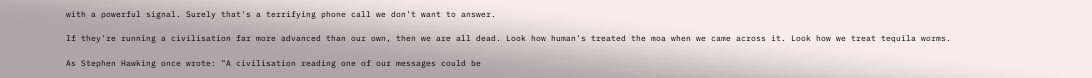with a powerful signal. Surely that's a terrifying phone call we don't want to answer.

If they're running a civilisation far more advanced than our own, then we are all dead. Look how human's treated the moa when we came across it. Look how we treat tequila worms.

As Stephen Hawking once wrote: "A civilisation reading one of our messages could be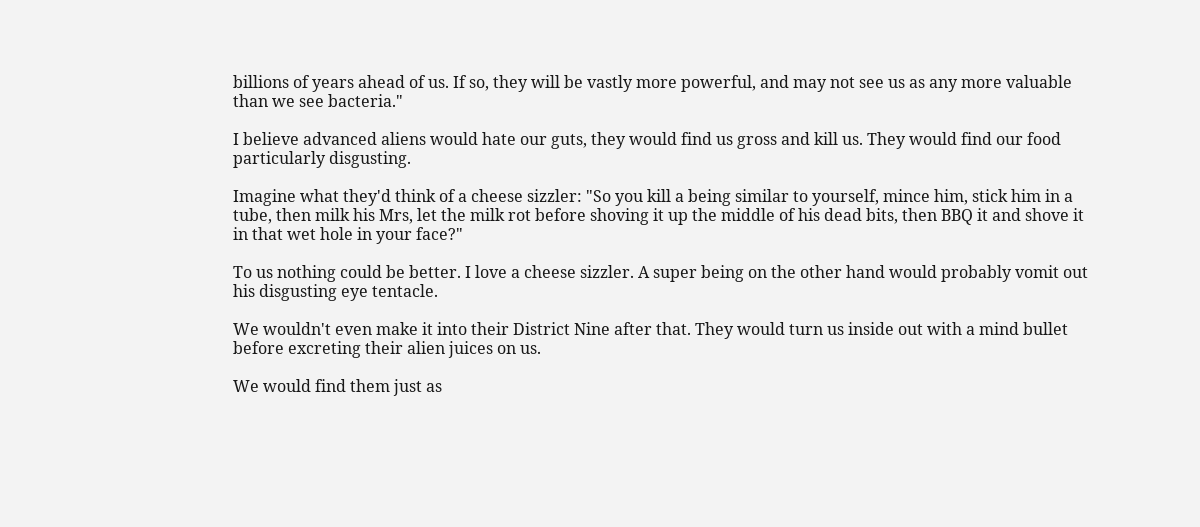billions of years ahead of us. If so, they will be vastly more powerful, and may not see us as any more valuable than we see bacteria."

I believe advanced aliens would hate our guts, they would find us gross and kill us. They would find our food particularly disgusting.

Imagine what they'd think of a cheese sizzler: "So you kill a being similar to yourself, mince him, stick him in a tube, then milk his Mrs, let the milk rot before shoving it up the middle of his dead bits, then BBQ it and shove it in that wet hole in your face?"

To us nothing could be better. I love a cheese sizzler. A super being on the other hand would probably vomit out his disgusting eye tentacle.

We wouldn't even make it into their District Nine after that. They would turn us inside out with a mind bullet before excreting their alien juices on us.

We would find them just as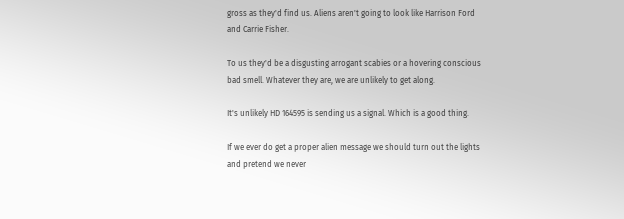gross as they'd find us. Aliens aren't going to look like Harrison Ford and Carrie Fisher.

To us they'd be a disgusting arrogant scabies or a hovering conscious bad smell. Whatever they are, we are unlikely to get along.

It's unlikely HD 164595 is sending us a signal. Which is a good thing.

If we ever do get a proper alien message we should turn out the lights and pretend we never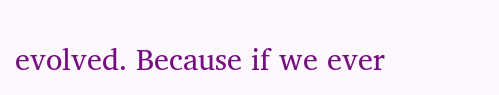evolved. Because if we ever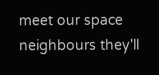meet our space neighbours they'll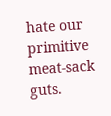hate our primitive meat-sack guts.